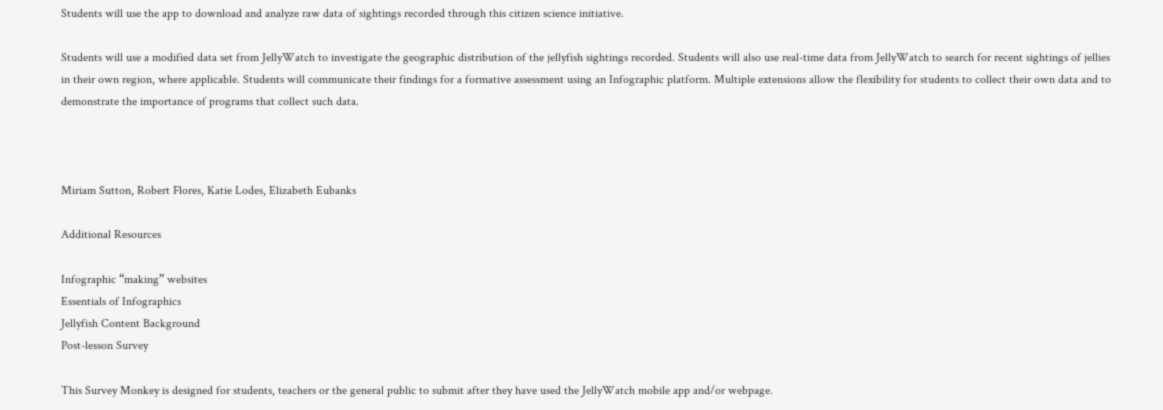Students will use the app to download and analyze raw data of sightings recorded through this citizen science initiative.

Students will use a modified data set from JellyWatch to investigate the geographic distribution of the jellyfish sightings recorded. Students will also use real-time data from JellyWatch to search for recent sightings of jellies in their own region, where applicable. Students will communicate their findings for a formative assessment using an Infographic platform. Multiple extensions allow the flexibility for students to collect their own data and to demonstrate the importance of programs that collect such data.



Miriam Sutton, Robert Flores, Katie Lodes, Elizabeth Eubanks

Additional Resources

Infographic “making” websites
Essentials of Infographics
Jellyfish Content Background
Post-lesson Survey

This Survey Monkey is designed for students, teachers or the general public to submit after they have used the JellyWatch mobile app and/or webpage.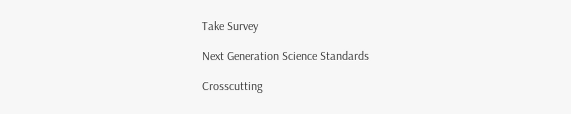Take Survey

Next Generation Science Standards

Crosscutting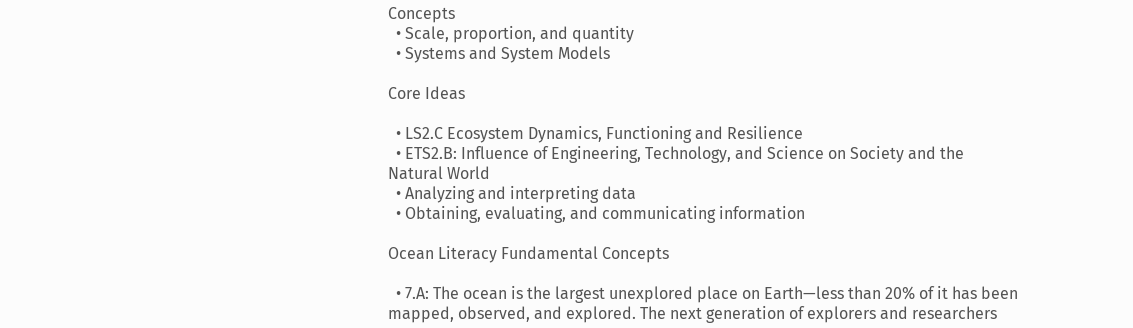Concepts
  • Scale, proportion, and quantity
  • Systems and System Models

Core Ideas

  • LS2.C Ecosystem Dynamics, Functioning and Resilience
  • ETS2.B: Influence of Engineering, Technology, and Science on Society and the Natural World
  • Analyzing and interpreting data
  • Obtaining, evaluating, and communicating information

Ocean Literacy Fundamental Concepts

  • 7.A: The ocean is the largest unexplored place on Earth—less than 20% of it has been mapped, observed, and explored. The next generation of explorers and researchers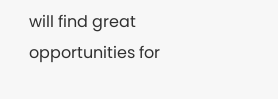will find great opportunities for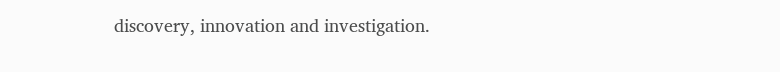discovery, innovation and investigation.